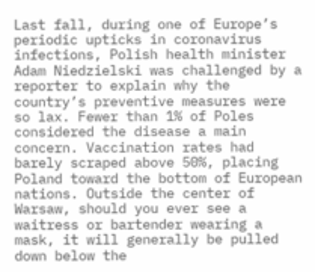Last fall, during one of Europe’s periodic upticks in coronavirus infections, Polish health minister Adam Niedzielski was challenged by a reporter to explain why the country’s preventive measures were so lax. Fewer than 1% of Poles considered the disease a main concern. Vaccination rates had barely scraped above 50%, placing Poland toward the bottom of European nations. Outside the center of Warsaw, should you ever see a waitress or bartender wearing a mask, it will generally be pulled down below the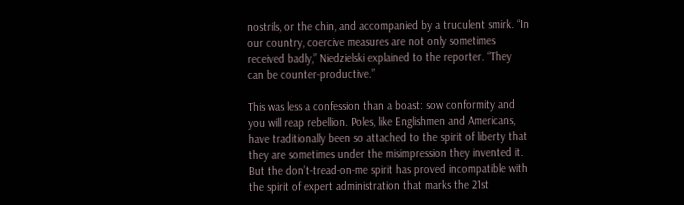nostrils, or the chin, and accompanied by a truculent smirk. “In our country, coercive measures are not only sometimes received badly,” Niedzielski explained to the reporter. “They can be counter-productive.”

This was less a confession than a boast: sow conformity and you will reap rebellion. Poles, like Englishmen and Americans, have traditionally been so attached to the spirit of liberty that they are sometimes under the misimpression they invented it. But the don’t-tread-on-me spirit has proved incompatible with the spirit of expert administration that marks the 21st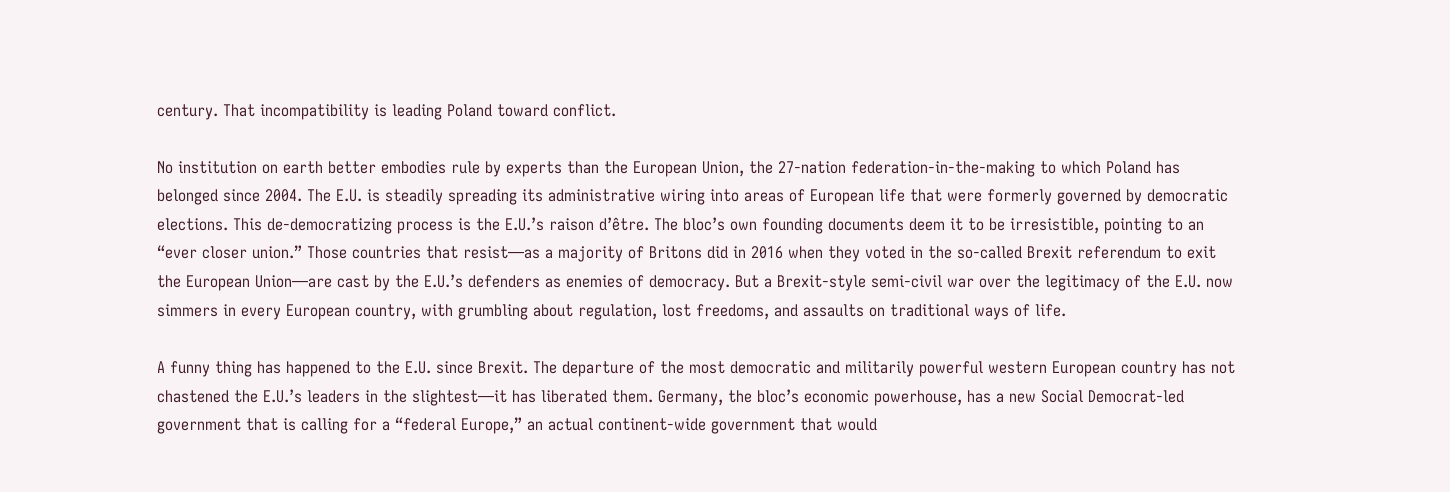century. That incompatibility is leading Poland toward conflict.

No institution on earth better embodies rule by experts than the European Union, the 27-nation federation-in-the-making to which Poland has belonged since 2004. The E.U. is steadily spreading its administrative wiring into areas of European life that were formerly governed by democratic elections. This de-democratizing process is the E.U.’s raison d’être. The bloc’s own founding documents deem it to be irresistible, pointing to an “ever closer union.” Those countries that resist—as a majority of Britons did in 2016 when they voted in the so-called Brexit referendum to exit the European Union—are cast by the E.U.’s defenders as enemies of democracy. But a Brexit-style semi-civil war over the legitimacy of the E.U. now simmers in every European country, with grumbling about regulation, lost freedoms, and assaults on traditional ways of life.

A funny thing has happened to the E.U. since Brexit. The departure of the most democratic and militarily powerful western European country has not chastened the E.U.’s leaders in the slightest—it has liberated them. Germany, the bloc’s economic powerhouse, has a new Social Democrat-led government that is calling for a “federal Europe,” an actual continent-wide government that would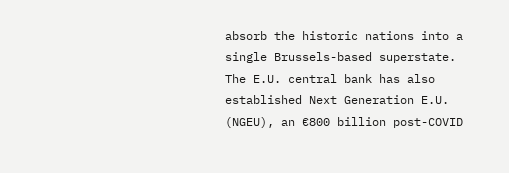absorb the historic nations into a single Brussels-based superstate. The E.U. central bank has also established Next Generation E.U. (NGEU), an €800 billion post-COVID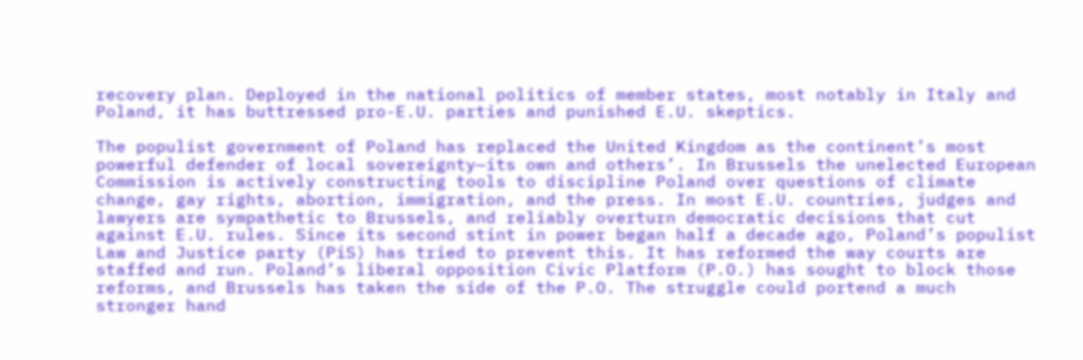recovery plan. Deployed in the national politics of member states, most notably in Italy and Poland, it has buttressed pro-E.U. parties and punished E.U. skeptics.

The populist government of Poland has replaced the United Kingdom as the continent’s most powerful defender of local sovereignty—its own and others’. In Brussels the unelected European Commission is actively constructing tools to discipline Poland over questions of climate change, gay rights, abortion, immigration, and the press. In most E.U. countries, judges and lawyers are sympathetic to Brussels, and reliably overturn democratic decisions that cut against E.U. rules. Since its second stint in power began half a decade ago, Poland’s populist Law and Justice party (PiS) has tried to prevent this. It has reformed the way courts are staffed and run. Poland’s liberal opposition Civic Platform (P.O.) has sought to block those reforms, and Brussels has taken the side of the P.O. The struggle could portend a much stronger hand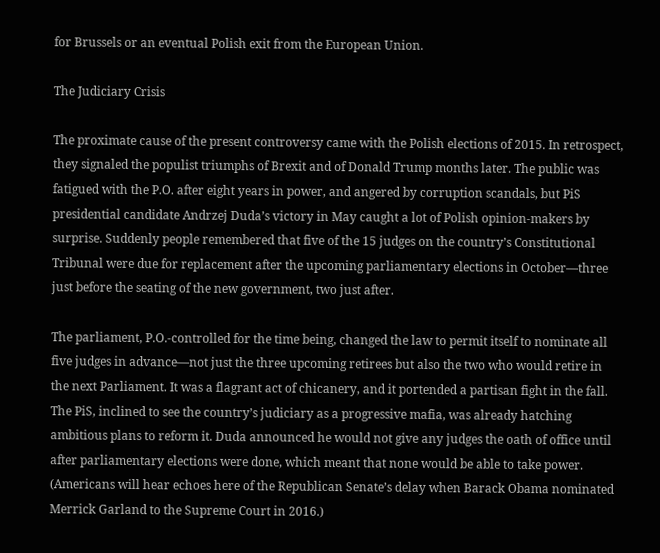for Brussels or an eventual Polish exit from the European Union.

The Judiciary Crisis

The proximate cause of the present controversy came with the Polish elections of 2015. In retrospect, they signaled the populist triumphs of Brexit and of Donald Trump months later. The public was fatigued with the P.O. after eight years in power, and angered by corruption scandals, but PiS presidential candidate Andrzej Duda’s victory in May caught a lot of Polish opinion-makers by surprise. Suddenly people remembered that five of the 15 judges on the country’s Constitutional Tribunal were due for replacement after the upcoming parliamentary elections in October—three just before the seating of the new government, two just after.

The parliament, P.O.-controlled for the time being, changed the law to permit itself to nominate all five judges in advance—not just the three upcoming retirees but also the two who would retire in the next Parliament. It was a flagrant act of chicanery, and it portended a partisan fight in the fall. The PiS, inclined to see the country’s judiciary as a progressive mafia, was already hatching ambitious plans to reform it. Duda announced he would not give any judges the oath of office until after parliamentary elections were done, which meant that none would be able to take power. (Americans will hear echoes here of the Republican Senate’s delay when Barack Obama nominated Merrick Garland to the Supreme Court in 2016.)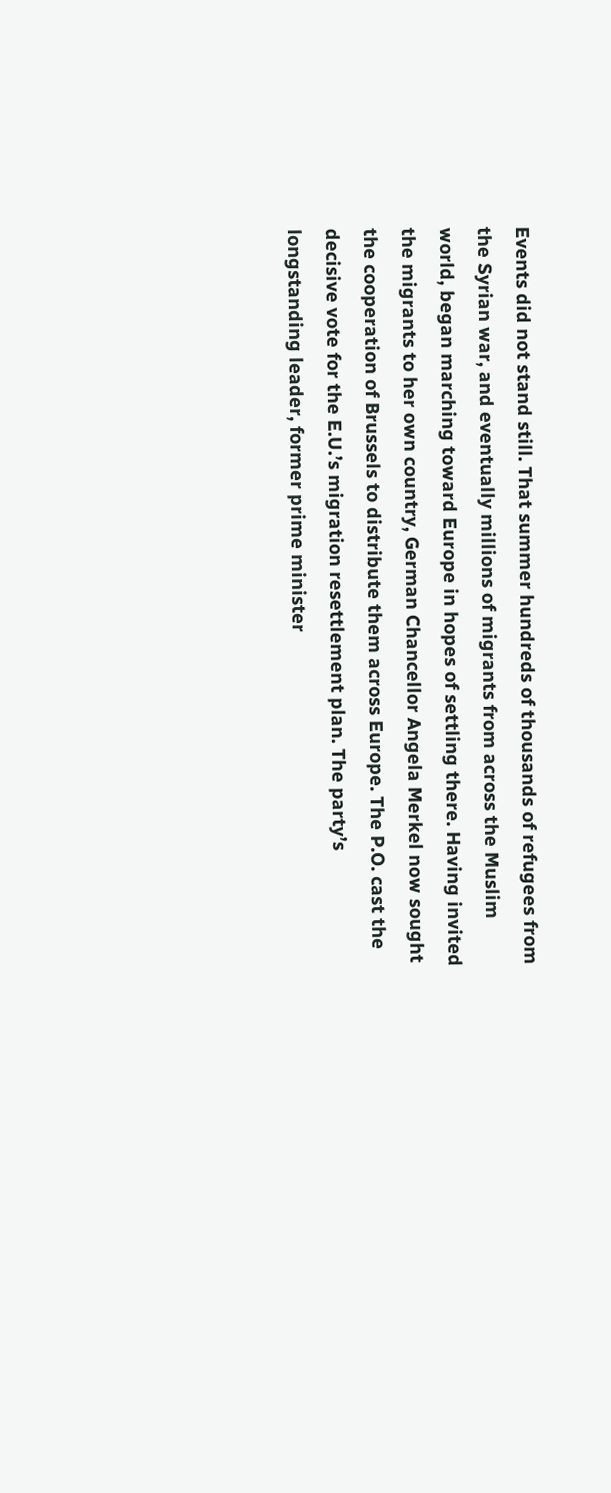Events did not stand still. That summer hundreds of thousands of refugees from the Syrian war, and eventually millions of migrants from across the Muslim world, began marching toward Europe in hopes of settling there. Having invited the migrants to her own country, German Chancellor Angela Merkel now sought the cooperation of Brussels to distribute them across Europe. The P.O. cast the decisive vote for the E.U.’s migration resettlement plan. The party’s longstanding leader, former prime minister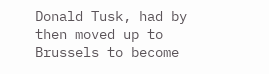Donald Tusk, had by then moved up to Brussels to become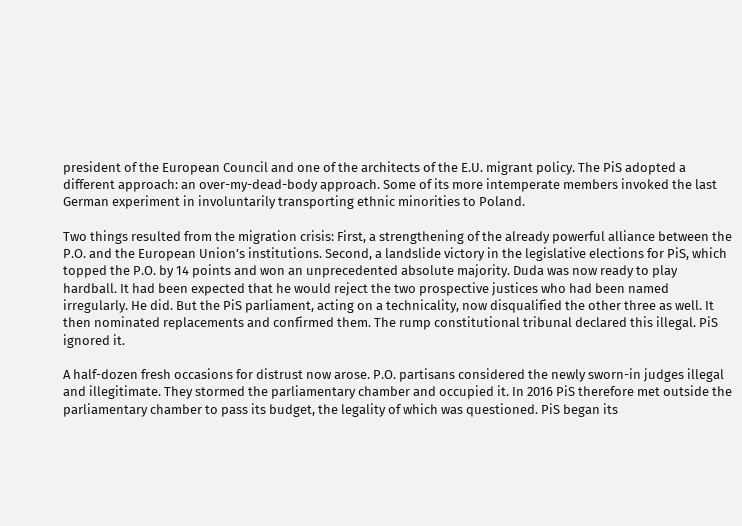president of the European Council and one of the architects of the E.U. migrant policy. The PiS adopted a different approach: an over-my-dead-body approach. Some of its more intemperate members invoked the last German experiment in involuntarily transporting ethnic minorities to Poland.

Two things resulted from the migration crisis: First, a strengthening of the already powerful alliance between the P.O. and the European Union’s institutions. Second, a landslide victory in the legislative elections for PiS, which topped the P.O. by 14 points and won an unprecedented absolute majority. Duda was now ready to play hardball. It had been expected that he would reject the two prospective justices who had been named irregularly. He did. But the PiS parliament, acting on a technicality, now disqualified the other three as well. It then nominated replacements and confirmed them. The rump constitutional tribunal declared this illegal. PiS ignored it.

A half-dozen fresh occasions for distrust now arose. P.O. partisans considered the newly sworn-in judges illegal and illegitimate. They stormed the parliamentary chamber and occupied it. In 2016 PiS therefore met outside the parliamentary chamber to pass its budget, the legality of which was questioned. PiS began its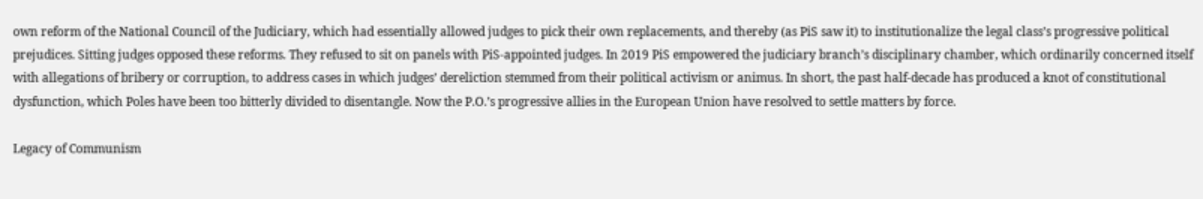own reform of the National Council of the Judiciary, which had essentially allowed judges to pick their own replacements, and thereby (as PiS saw it) to institutionalize the legal class’s progressive political prejudices. Sitting judges opposed these reforms. They refused to sit on panels with PiS-appointed judges. In 2019 PiS empowered the judiciary branch’s disciplinary chamber, which ordinarily concerned itself with allegations of bribery or corruption, to address cases in which judges’ dereliction stemmed from their political activism or animus. In short, the past half-decade has produced a knot of constitutional dysfunction, which Poles have been too bitterly divided to disentangle. Now the P.O.’s progressive allies in the European Union have resolved to settle matters by force.

Legacy of Communism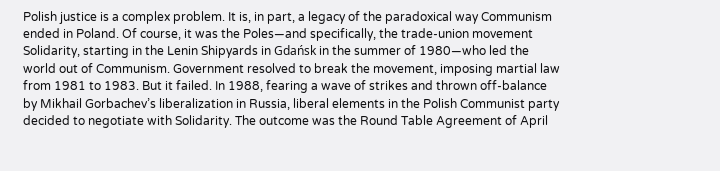Polish justice is a complex problem. It is, in part, a legacy of the paradoxical way Communism ended in Poland. Of course, it was the Poles—and specifically, the trade-union movement Solidarity, starting in the Lenin Shipyards in Gdańsk in the summer of 1980—who led the world out of Communism. Government resolved to break the movement, imposing martial law from 1981 to 1983. But it failed. In 1988, fearing a wave of strikes and thrown off-balance by Mikhail Gorbachev’s liberalization in Russia, liberal elements in the Polish Communist party decided to negotiate with Solidarity. The outcome was the Round Table Agreement of April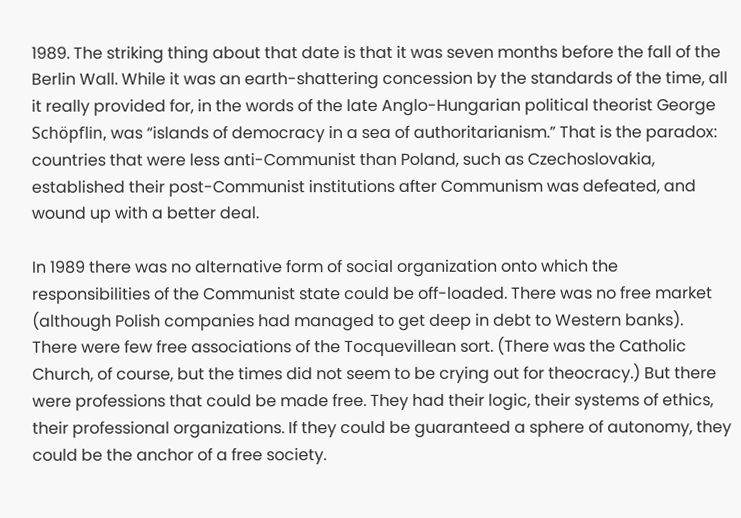1989. The striking thing about that date is that it was seven months before the fall of the Berlin Wall. While it was an earth-shattering concession by the standards of the time, all it really provided for, in the words of the late Anglo-Hungarian political theorist George Schöpflin, was “islands of democracy in a sea of authoritarianism.” That is the paradox: countries that were less anti-Communist than Poland, such as Czechoslovakia, established their post-Communist institutions after Communism was defeated, and wound up with a better deal.

In 1989 there was no alternative form of social organization onto which the responsibilities of the Communist state could be off-loaded. There was no free market (although Polish companies had managed to get deep in debt to Western banks). There were few free associations of the Tocquevillean sort. (There was the Catholic Church, of course, but the times did not seem to be crying out for theocracy.) But there were professions that could be made free. They had their logic, their systems of ethics, their professional organizations. If they could be guaranteed a sphere of autonomy, they could be the anchor of a free society.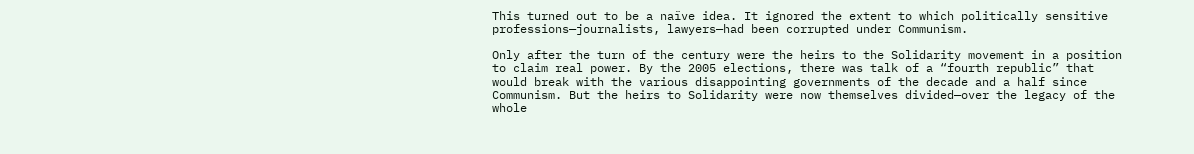This turned out to be a naïve idea. It ignored the extent to which politically sensitive professions—journalists, lawyers—had been corrupted under Communism.

Only after the turn of the century were the heirs to the Solidarity movement in a position to claim real power. By the 2005 elections, there was talk of a “fourth republic” that would break with the various disappointing governments of the decade and a half since Communism. But the heirs to Solidarity were now themselves divided—over the legacy of the whole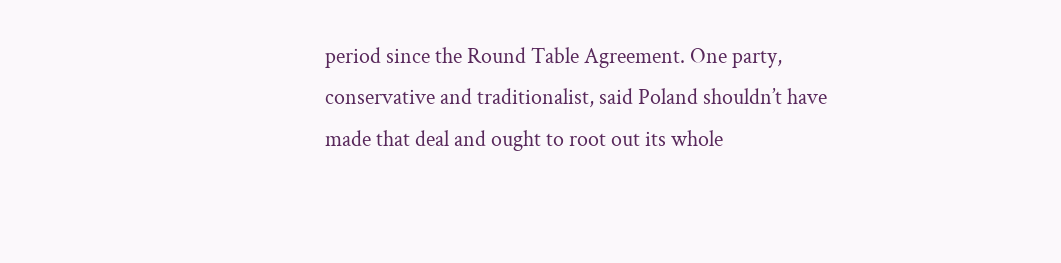period since the Round Table Agreement. One party, conservative and traditionalist, said Poland shouldn’t have made that deal and ought to root out its whole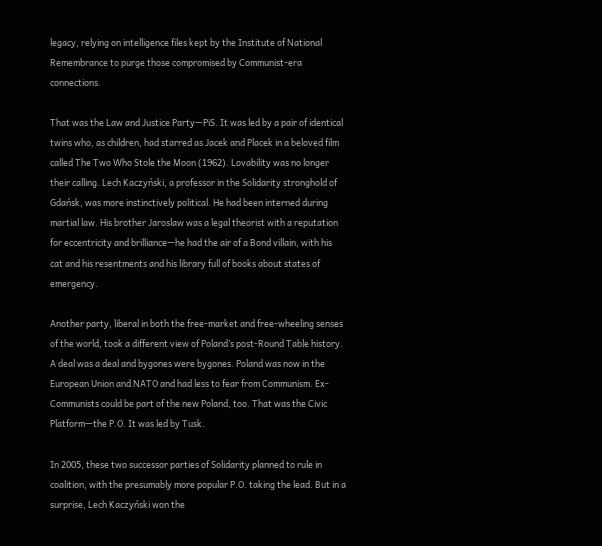legacy, relying on intelligence files kept by the Institute of National Remembrance to purge those compromised by Communist-era connections.

That was the Law and Justice Party—PiS. It was led by a pair of identical twins who, as children, had starred as Jacek and Placek in a beloved film called The Two Who Stole the Moon (1962). Lovability was no longer their calling. Lech Kaczyński, a professor in the Solidarity stronghold of Gdańsk, was more instinctively political. He had been interned during martial law. His brother Jaroslaw was a legal theorist with a reputation for eccentricity and brilliance—he had the air of a Bond villain, with his cat and his resentments and his library full of books about states of emergency.

Another party, liberal in both the free-market and free-wheeling senses of the world, took a different view of Poland’s post-Round Table history. A deal was a deal and bygones were bygones. Poland was now in the European Union and NATO and had less to fear from Communism. Ex-Communists could be part of the new Poland, too. That was the Civic Platform—the P.O. It was led by Tusk.

In 2005, these two successor parties of Solidarity planned to rule in coalition, with the presumably more popular P.O. taking the lead. But in a surprise, Lech Kaczyński won the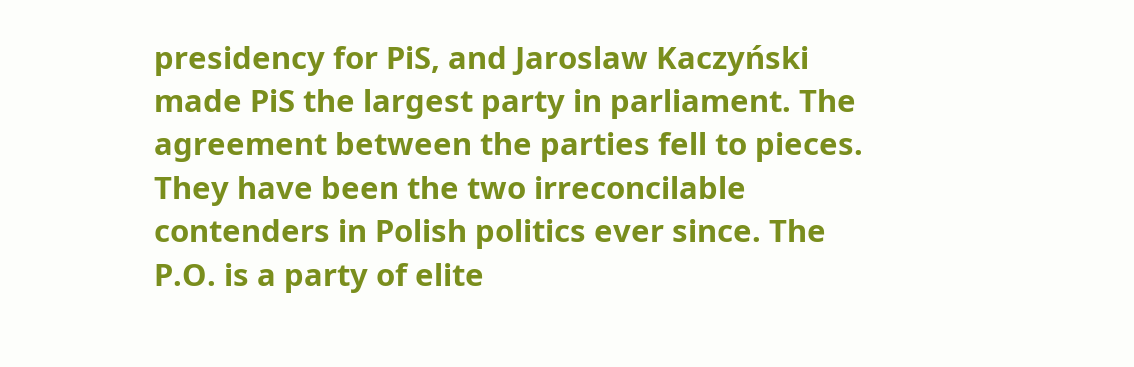presidency for PiS, and Jaroslaw Kaczyński made PiS the largest party in parliament. The agreement between the parties fell to pieces. They have been the two irreconcilable contenders in Polish politics ever since. The P.O. is a party of elite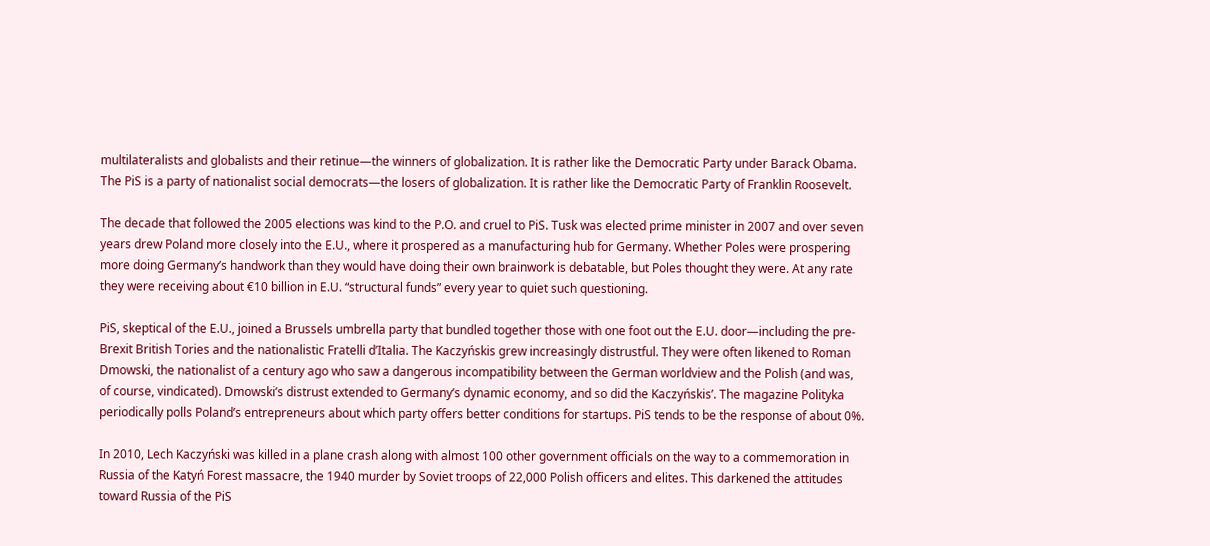multilateralists and globalists and their retinue—the winners of globalization. It is rather like the Democratic Party under Barack Obama. The PiS is a party of nationalist social democrats—the losers of globalization. It is rather like the Democratic Party of Franklin Roosevelt.

The decade that followed the 2005 elections was kind to the P.O. and cruel to PiS. Tusk was elected prime minister in 2007 and over seven years drew Poland more closely into the E.U., where it prospered as a manufacturing hub for Germany. Whether Poles were prospering more doing Germany’s handwork than they would have doing their own brainwork is debatable, but Poles thought they were. At any rate they were receiving about €10 billion in E.U. “structural funds” every year to quiet such questioning.

PiS, skeptical of the E.U., joined a Brussels umbrella party that bundled together those with one foot out the E.U. door—including the pre-Brexit British Tories and the nationalistic Fratelli d’Italia. The Kaczyńskis grew increasingly distrustful. They were often likened to Roman Dmowski, the nationalist of a century ago who saw a dangerous incompatibility between the German worldview and the Polish (and was, of course, vindicated). Dmowski’s distrust extended to Germany’s dynamic economy, and so did the Kaczyńskis’. The magazine Polityka periodically polls Poland’s entrepreneurs about which party offers better conditions for startups. PiS tends to be the response of about 0%.

In 2010, Lech Kaczyński was killed in a plane crash along with almost 100 other government officials on the way to a commemoration in Russia of the Katyń Forest massacre, the 1940 murder by Soviet troops of 22,000 Polish officers and elites. This darkened the attitudes toward Russia of the PiS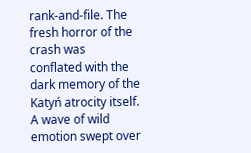rank-and-file. The fresh horror of the crash was conflated with the dark memory of the Katyń atrocity itself. A wave of wild emotion swept over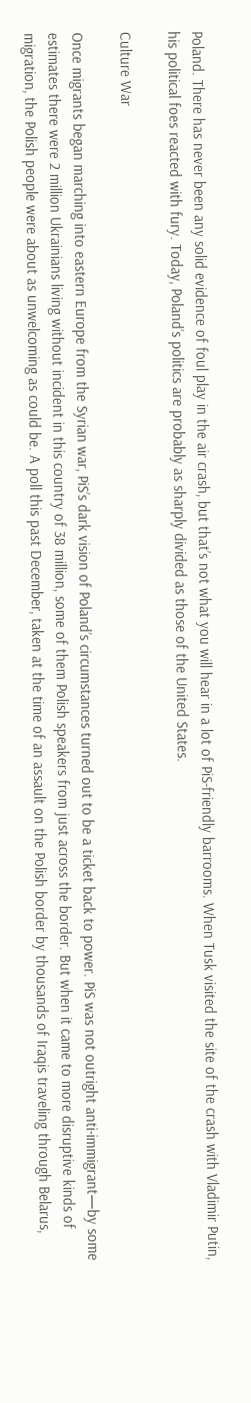Poland. There has never been any solid evidence of foul play in the air crash, but that’s not what you will hear in a lot of PiS-friendly barrooms. When Tusk visited the site of the crash with Vladimir Putin, his political foes reacted with fury. Today, Poland’s politics are probably as sharply divided as those of the United States.

Culture War

Once migrants began marching into eastern Europe from the Syrian war, PiS’s dark vision of Poland’s circumstances turned out to be a ticket back to power. PiS was not outright anti-immigrant—by some estimates there were 2 million Ukrainians living without incident in this country of 38 million, some of them Polish speakers from just across the border. But when it came to more disruptive kinds of migration, the Polish people were about as unwelcoming as could be. A poll this past December, taken at the time of an assault on the Polish border by thousands of Iraqis traveling through Belarus,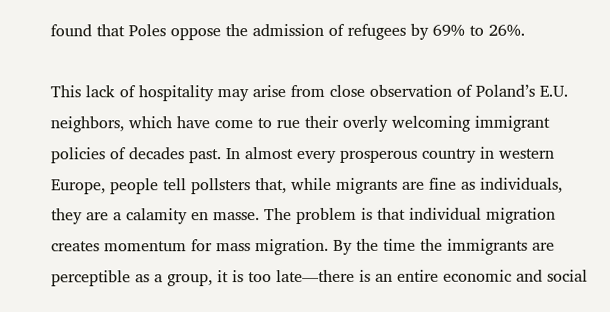found that Poles oppose the admission of refugees by 69% to 26%.

This lack of hospitality may arise from close observation of Poland’s E.U. neighbors, which have come to rue their overly welcoming immigrant policies of decades past. In almost every prosperous country in western Europe, people tell pollsters that, while migrants are fine as individuals, they are a calamity en masse. The problem is that individual migration creates momentum for mass migration. By the time the immigrants are perceptible as a group, it is too late—there is an entire economic and social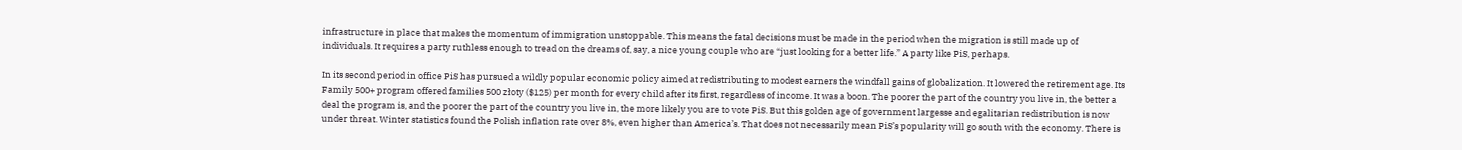infrastructure in place that makes the momentum of immigration unstoppable. This means the fatal decisions must be made in the period when the migration is still made up of individuals. It requires a party ruthless enough to tread on the dreams of, say, a nice young couple who are “just looking for a better life.” A party like PiS, perhaps.

In its second period in office PiS has pursued a wildly popular economic policy aimed at redistributing to modest earners the windfall gains of globalization. It lowered the retirement age. Its Family 500+ program offered families 500 złoty ($125) per month for every child after its first, regardless of income. It was a boon. The poorer the part of the country you live in, the better a deal the program is, and the poorer the part of the country you live in, the more likely you are to vote PiS. But this golden age of government largesse and egalitarian redistribution is now under threat. Winter statistics found the Polish inflation rate over 8%, even higher than America’s. That does not necessarily mean PiS’s popularity will go south with the economy. There is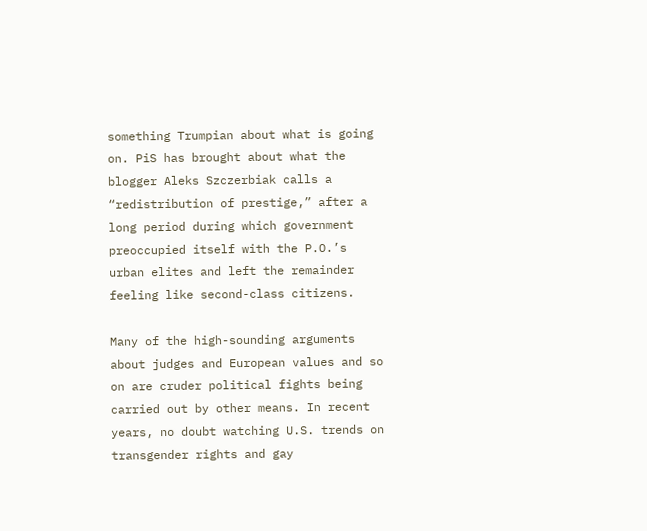something Trumpian about what is going on. PiS has brought about what the blogger Aleks Szczerbiak calls a “redistribution of prestige,” after a long period during which government preoccupied itself with the P.O.’s urban elites and left the remainder feeling like second-class citizens.

Many of the high-sounding arguments about judges and European values and so on are cruder political fights being carried out by other means. In recent years, no doubt watching U.S. trends on transgender rights and gay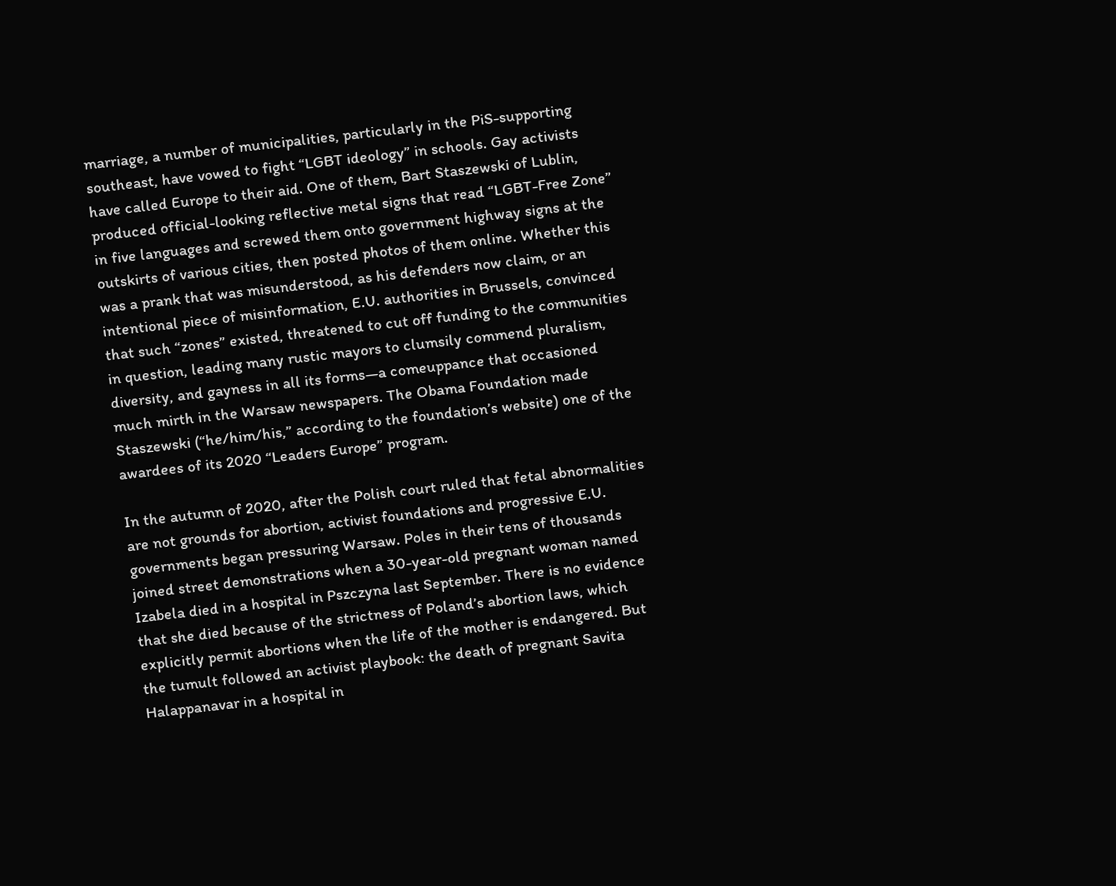marriage, a number of municipalities, particularly in the PiS-supporting southeast, have vowed to fight “LGBT ideology” in schools. Gay activists have called Europe to their aid. One of them, Bart Staszewski of Lublin, produced official-looking reflective metal signs that read “LGBT-Free Zone” in five languages and screwed them onto government highway signs at the outskirts of various cities, then posted photos of them online. Whether this was a prank that was misunderstood, as his defenders now claim, or an intentional piece of misinformation, E.U. authorities in Brussels, convinced that such “zones” existed, threatened to cut off funding to the communities in question, leading many rustic mayors to clumsily commend pluralism, diversity, and gayness in all its forms—a comeuppance that occasioned much mirth in the Warsaw newspapers. The Obama Foundation made Staszewski (“he/him/his,” according to the foundation’s website) one of the awardees of its 2020 “Leaders Europe” program.

In the autumn of 2020, after the Polish court ruled that fetal abnormalities are not grounds for abortion, activist foundations and progressive E.U. governments began pressuring Warsaw. Poles in their tens of thousands joined street demonstrations when a 30-year-old pregnant woman named Izabela died in a hospital in Pszczyna last September. There is no evidence that she died because of the strictness of Poland’s abortion laws, which explicitly permit abortions when the life of the mother is endangered. But the tumult followed an activist playbook: the death of pregnant Savita Halappanavar in a hospital in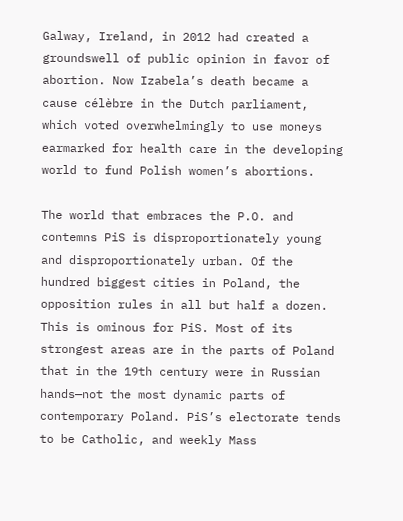Galway, Ireland, in 2012 had created a groundswell of public opinion in favor of abortion. Now Izabela’s death became a cause célèbre in the Dutch parliament, which voted overwhelmingly to use moneys earmarked for health care in the developing world to fund Polish women’s abortions.

The world that embraces the P.O. and contemns PiS is disproportionately young and disproportionately urban. Of the hundred biggest cities in Poland, the opposition rules in all but half a dozen. This is ominous for PiS. Most of its strongest areas are in the parts of Poland that in the 19th century were in Russian hands—not the most dynamic parts of contemporary Poland. PiS’s electorate tends to be Catholic, and weekly Mass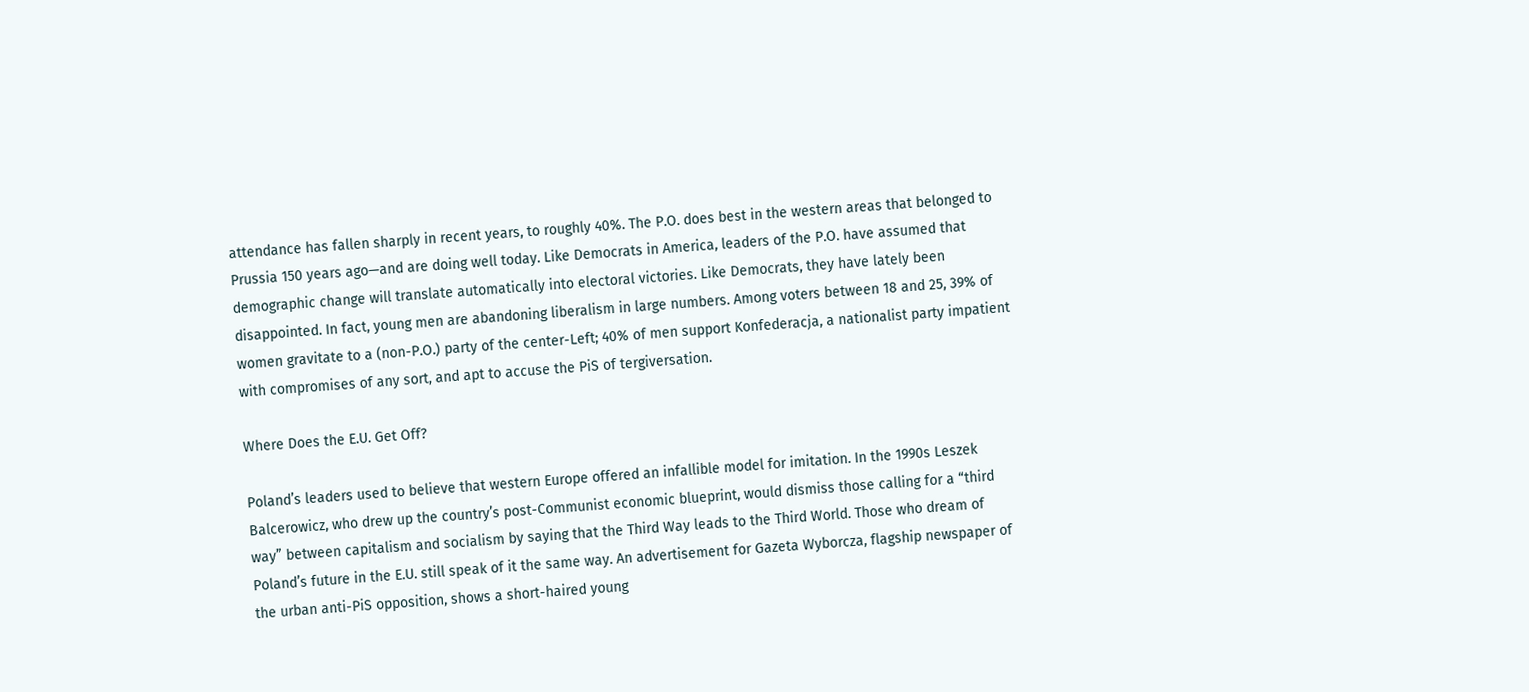attendance has fallen sharply in recent years, to roughly 40%. The P.O. does best in the western areas that belonged to Prussia 150 years ago—and are doing well today. Like Democrats in America, leaders of the P.O. have assumed that demographic change will translate automatically into electoral victories. Like Democrats, they have lately been disappointed. In fact, young men are abandoning liberalism in large numbers. Among voters between 18 and 25, 39% of women gravitate to a (non-P.O.) party of the center-Left; 40% of men support Konfederacja, a nationalist party impatient with compromises of any sort, and apt to accuse the PiS of tergiversation.

Where Does the E.U. Get Off?

Poland’s leaders used to believe that western Europe offered an infallible model for imitation. In the 1990s Leszek Balcerowicz, who drew up the country’s post-Communist economic blueprint, would dismiss those calling for a “third way” between capitalism and socialism by saying that the Third Way leads to the Third World. Those who dream of Poland’s future in the E.U. still speak of it the same way. An advertisement for Gazeta Wyborcza, flagship newspaper of the urban anti-PiS opposition, shows a short-haired young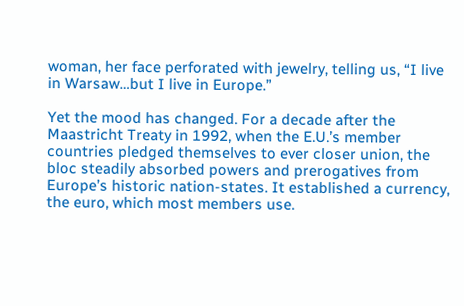woman, her face perforated with jewelry, telling us, “I live in Warsaw…but I live in Europe.”

Yet the mood has changed. For a decade after the Maastricht Treaty in 1992, when the E.U.’s member countries pledged themselves to ever closer union, the bloc steadily absorbed powers and prerogatives from Europe’s historic nation-states. It established a currency, the euro, which most members use.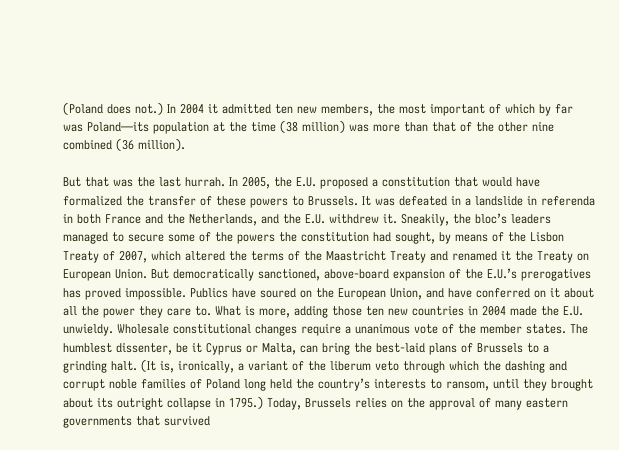(Poland does not.) In 2004 it admitted ten new members, the most important of which by far was Poland—its population at the time (38 million) was more than that of the other nine combined (36 million).

But that was the last hurrah. In 2005, the E.U. proposed a constitution that would have formalized the transfer of these powers to Brussels. It was defeated in a landslide in referenda in both France and the Netherlands, and the E.U. withdrew it. Sneakily, the bloc’s leaders managed to secure some of the powers the constitution had sought, by means of the Lisbon Treaty of 2007, which altered the terms of the Maastricht Treaty and renamed it the Treaty on European Union. But democratically sanctioned, above-board expansion of the E.U.’s prerogatives has proved impossible. Publics have soured on the European Union, and have conferred on it about all the power they care to. What is more, adding those ten new countries in 2004 made the E.U. unwieldy. Wholesale constitutional changes require a unanimous vote of the member states. The humblest dissenter, be it Cyprus or Malta, can bring the best-laid plans of Brussels to a grinding halt. (It is, ironically, a variant of the liberum veto through which the dashing and corrupt noble families of Poland long held the country’s interests to ransom, until they brought about its outright collapse in 1795.) Today, Brussels relies on the approval of many eastern governments that survived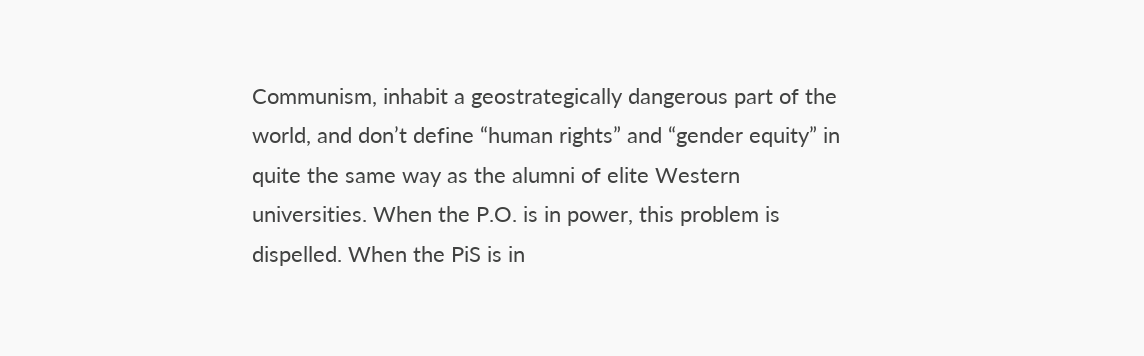Communism, inhabit a geostrategically dangerous part of the world, and don’t define “human rights” and “gender equity” in quite the same way as the alumni of elite Western universities. When the P.O. is in power, this problem is dispelled. When the PiS is in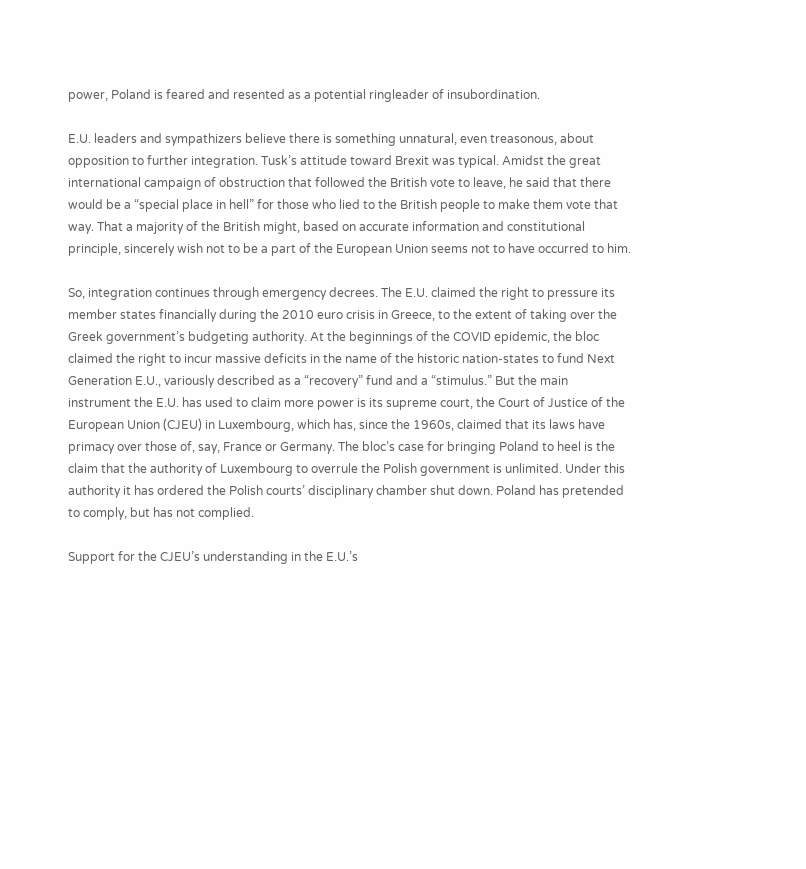power, Poland is feared and resented as a potential ringleader of insubordination.

E.U. leaders and sympathizers believe there is something unnatural, even treasonous, about opposition to further integration. Tusk’s attitude toward Brexit was typical. Amidst the great international campaign of obstruction that followed the British vote to leave, he said that there would be a “special place in hell” for those who lied to the British people to make them vote that way. That a majority of the British might, based on accurate information and constitutional principle, sincerely wish not to be a part of the European Union seems not to have occurred to him.

So, integration continues through emergency decrees. The E.U. claimed the right to pressure its member states financially during the 2010 euro crisis in Greece, to the extent of taking over the Greek government’s budgeting authority. At the beginnings of the COVID epidemic, the bloc claimed the right to incur massive deficits in the name of the historic nation-states to fund Next Generation E.U., variously described as a “recovery” fund and a “stimulus.” But the main instrument the E.U. has used to claim more power is its supreme court, the Court of Justice of the European Union (CJEU) in Luxembourg, which has, since the 1960s, claimed that its laws have primacy over those of, say, France or Germany. The bloc’s case for bringing Poland to heel is the claim that the authority of Luxembourg to overrule the Polish government is unlimited. Under this authority it has ordered the Polish courts’ disciplinary chamber shut down. Poland has pretended to comply, but has not complied.

Support for the CJEU’s understanding in the E.U.’s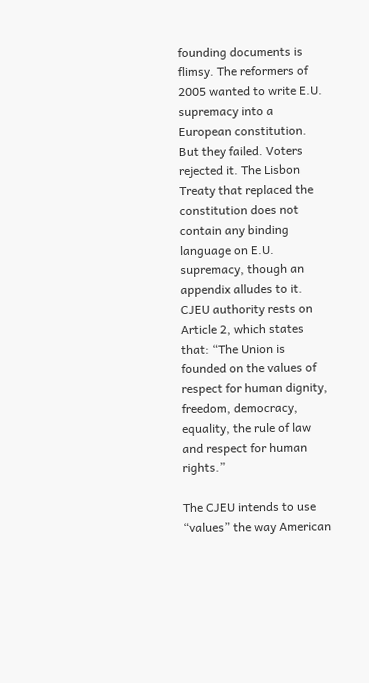founding documents is flimsy. The reformers of 2005 wanted to write E.U. supremacy into a European constitution. But they failed. Voters rejected it. The Lisbon Treaty that replaced the constitution does not contain any binding language on E.U. supremacy, though an appendix alludes to it. CJEU authority rests on Article 2, which states that: “The Union is founded on the values of respect for human dignity, freedom, democracy, equality, the rule of law and respect for human rights.”

The CJEU intends to use “values” the way American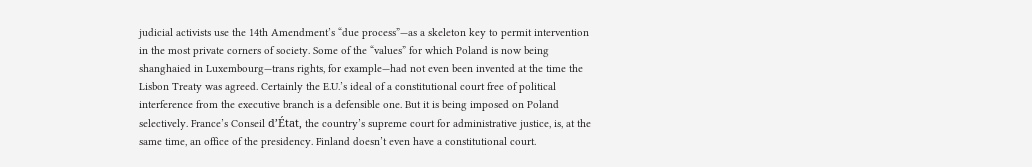judicial activists use the 14th Amendment’s “due process”—as a skeleton key to permit intervention in the most private corners of society. Some of the “values” for which Poland is now being shanghaied in Luxembourg—trans rights, for example—had not even been invented at the time the Lisbon Treaty was agreed. Certainly the E.U.’s ideal of a constitutional court free of political interference from the executive branch is a defensible one. But it is being imposed on Poland selectively. France’s Conseil d’État, the country’s supreme court for administrative justice, is, at the same time, an office of the presidency. Finland doesn’t even have a constitutional court.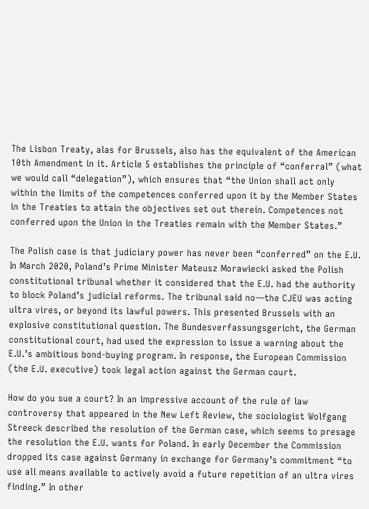The Lisbon Treaty, alas for Brussels, also has the equivalent of the American 10th Amendment in it. Article 5 establishes the principle of “conferral” (what we would call “delegation”), which ensures that “the Union shall act only within the limits of the competences conferred upon it by the Member States in the Treaties to attain the objectives set out therein. Competences not conferred upon the Union in the Treaties remain with the Member States.”

The Polish case is that judiciary power has never been “conferred” on the E.U. In March 2020, Poland’s Prime Minister Mateusz Morawiecki asked the Polish constitutional tribunal whether it considered that the E.U. had the authority to block Poland’s judicial reforms. The tribunal said no—the CJEU was acting ultra vires, or beyond its lawful powers. This presented Brussels with an explosive constitutional question. The Bundesverfassungsgericht, the German constitutional court, had used the expression to issue a warning about the E.U.’s ambitious bond-buying program. In response, the European Commission (the E.U. executive) took legal action against the German court.

How do you sue a court? In an impressive account of the rule of law controversy that appeared in the New Left Review, the sociologist Wolfgang Streeck described the resolution of the German case, which seems to presage the resolution the E.U. wants for Poland. In early December the Commission dropped its case against Germany in exchange for Germany’s commitment “to use all means available to actively avoid a future repetition of an ultra vires finding.” In other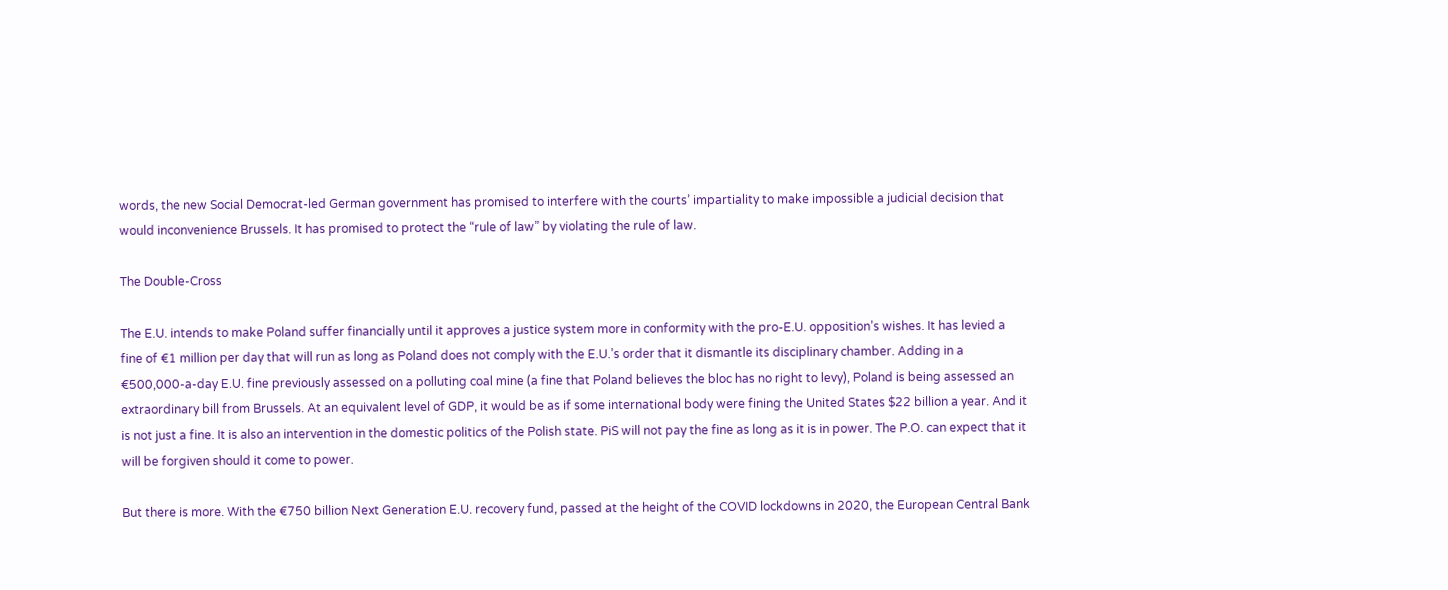words, the new Social Democrat-led German government has promised to interfere with the courts’ impartiality to make impossible a judicial decision that would inconvenience Brussels. It has promised to protect the “rule of law” by violating the rule of law.

The Double-Cross

The E.U. intends to make Poland suffer financially until it approves a justice system more in conformity with the pro-E.U. opposition’s wishes. It has levied a fine of €1 million per day that will run as long as Poland does not comply with the E.U.’s order that it dismantle its disciplinary chamber. Adding in a €500,000-a-day E.U. fine previously assessed on a polluting coal mine (a fine that Poland believes the bloc has no right to levy), Poland is being assessed an extraordinary bill from Brussels. At an equivalent level of GDP, it would be as if some international body were fining the United States $22 billion a year. And it is not just a fine. It is also an intervention in the domestic politics of the Polish state. PiS will not pay the fine as long as it is in power. The P.O. can expect that it will be forgiven should it come to power.

But there is more. With the €750 billion Next Generation E.U. recovery fund, passed at the height of the COVID lockdowns in 2020, the European Central Bank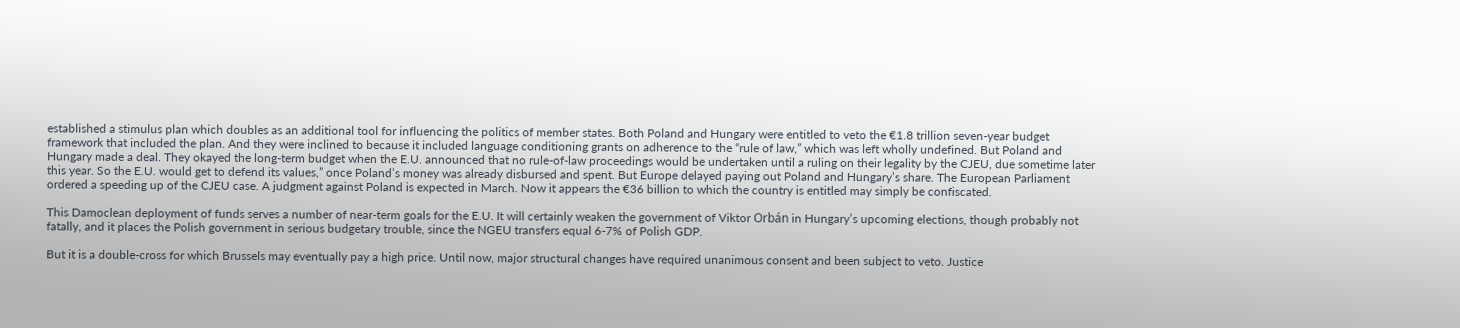established a stimulus plan which doubles as an additional tool for influencing the politics of member states. Both Poland and Hungary were entitled to veto the €1.8 trillion seven-year budget framework that included the plan. And they were inclined to because it included language conditioning grants on adherence to the “rule of law,” which was left wholly undefined. But Poland and Hungary made a deal. They okayed the long-term budget when the E.U. announced that no rule-of-law proceedings would be undertaken until a ruling on their legality by the CJEU, due sometime later this year. So the E.U. would get to defend its values,” once Poland’s money was already disbursed and spent. But Europe delayed paying out Poland and Hungary’s share. The European Parliament ordered a speeding up of the CJEU case. A judgment against Poland is expected in March. Now it appears the €36 billion to which the country is entitled may simply be confiscated.

This Damoclean deployment of funds serves a number of near-term goals for the E.U. It will certainly weaken the government of Viktor Orbán in Hungary’s upcoming elections, though probably not fatally, and it places the Polish government in serious budgetary trouble, since the NGEU transfers equal 6-7% of Polish GDP.

But it is a double-cross for which Brussels may eventually pay a high price. Until now, major structural changes have required unanimous consent and been subject to veto. Justice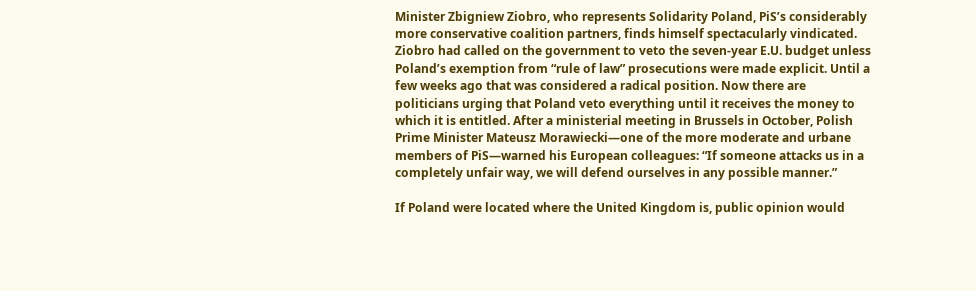Minister Zbigniew Ziobro, who represents Solidarity Poland, PiS’s considerably more conservative coalition partners, finds himself spectacularly vindicated. Ziobro had called on the government to veto the seven-year E.U. budget unless Poland’s exemption from “rule of law” prosecutions were made explicit. Until a few weeks ago that was considered a radical position. Now there are politicians urging that Poland veto everything until it receives the money to which it is entitled. After a ministerial meeting in Brussels in October, Polish Prime Minister Mateusz Morawiecki—one of the more moderate and urbane members of PiS—warned his European colleagues: “If someone attacks us in a completely unfair way, we will defend ourselves in any possible manner.”

If Poland were located where the United Kingdom is, public opinion would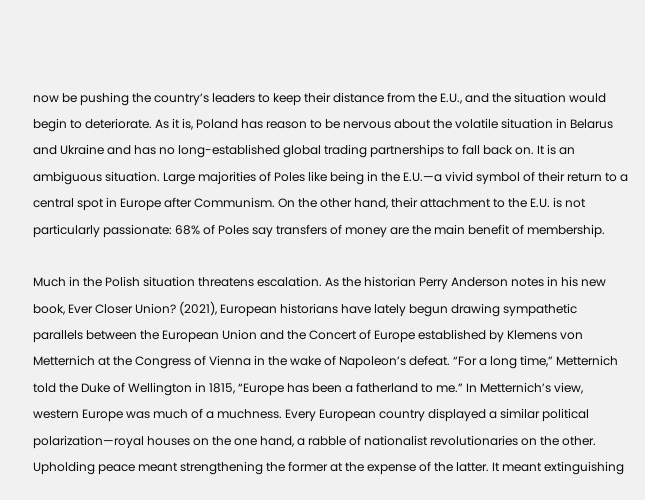now be pushing the country’s leaders to keep their distance from the E.U., and the situation would begin to deteriorate. As it is, Poland has reason to be nervous about the volatile situation in Belarus and Ukraine and has no long-established global trading partnerships to fall back on. It is an ambiguous situation. Large majorities of Poles like being in the E.U.—a vivid symbol of their return to a central spot in Europe after Communism. On the other hand, their attachment to the E.U. is not particularly passionate: 68% of Poles say transfers of money are the main benefit of membership.

Much in the Polish situation threatens escalation. As the historian Perry Anderson notes in his new book, Ever Closer Union? (2021), European historians have lately begun drawing sympathetic parallels between the European Union and the Concert of Europe established by Klemens von Metternich at the Congress of Vienna in the wake of Napoleon’s defeat. “For a long time,” Metternich told the Duke of Wellington in 1815, “Europe has been a fatherland to me.” In Metternich’s view, western Europe was much of a muchness. Every European country displayed a similar political polarization—royal houses on the one hand, a rabble of nationalist revolutionaries on the other. Upholding peace meant strengthening the former at the expense of the latter. It meant extinguishing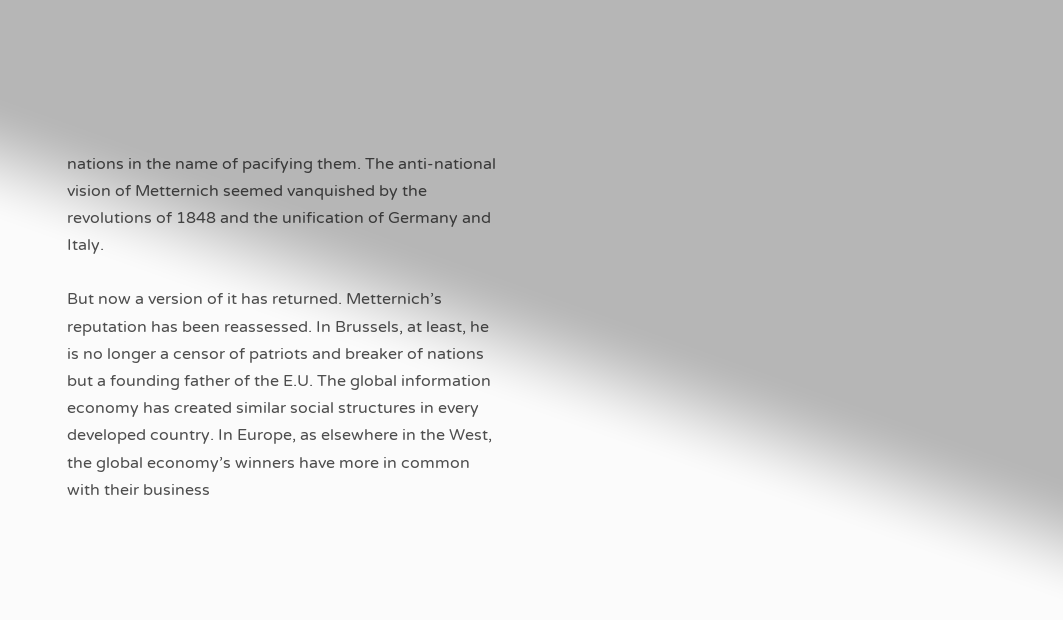nations in the name of pacifying them. The anti-national vision of Metternich seemed vanquished by the revolutions of 1848 and the unification of Germany and Italy.

But now a version of it has returned. Metternich’s reputation has been reassessed. In Brussels, at least, he is no longer a censor of patriots and breaker of nations but a founding father of the E.U. The global information economy has created similar social structures in every developed country. In Europe, as elsewhere in the West, the global economy’s winners have more in common with their business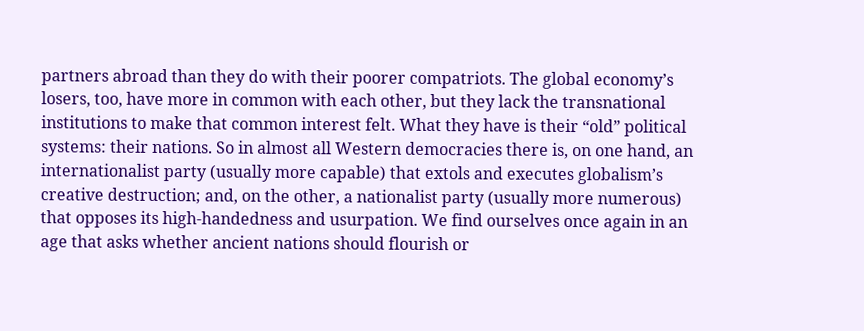partners abroad than they do with their poorer compatriots. The global economy’s losers, too, have more in common with each other, but they lack the transnational institutions to make that common interest felt. What they have is their “old” political systems: their nations. So in almost all Western democracies there is, on one hand, an internationalist party (usually more capable) that extols and executes globalism’s creative destruction; and, on the other, a nationalist party (usually more numerous) that opposes its high-handedness and usurpation. We find ourselves once again in an age that asks whether ancient nations should flourish or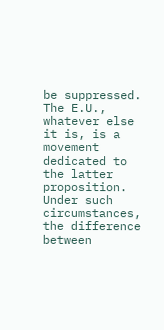be suppressed. The E.U., whatever else it is, is a movement dedicated to the latter proposition. Under such circumstances, the difference between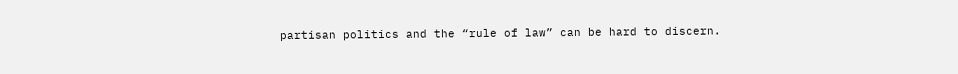partisan politics and the “rule of law” can be hard to discern.